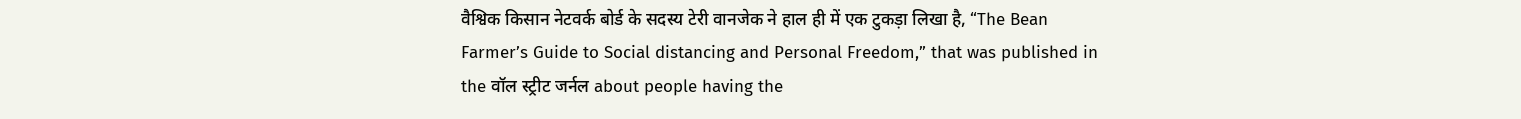वैश्विक किसान नेटवर्क बोर्ड के सदस्य टेरी वानजेक ने हाल ही में एक टुकड़ा लिखा है, “The Bean Farmer’s Guide to Social distancing and Personal Freedom,” that was published in the वॉल स्ट्रीट जर्नल about people having the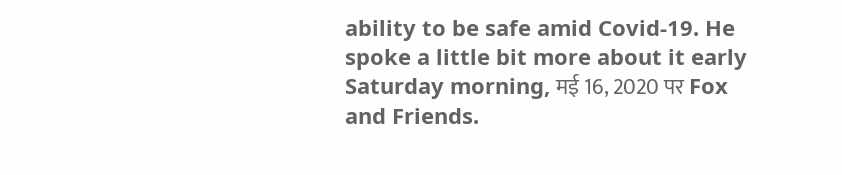ability to be safe amid Covid-19. He spoke a little bit more about it early Saturday morning, मई 16, 2020 पर Fox and Friends.